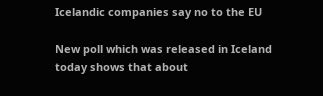Icelandic companies say no to the EU

New poll which was released in Iceland today shows that about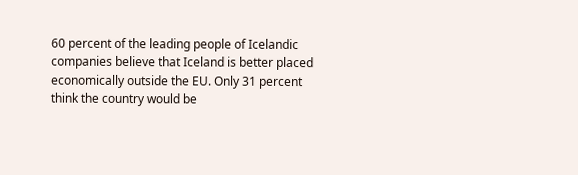60 percent of the leading people of Icelandic companies believe that Iceland is better placed economically outside the EU. Only 31 percent think the country would be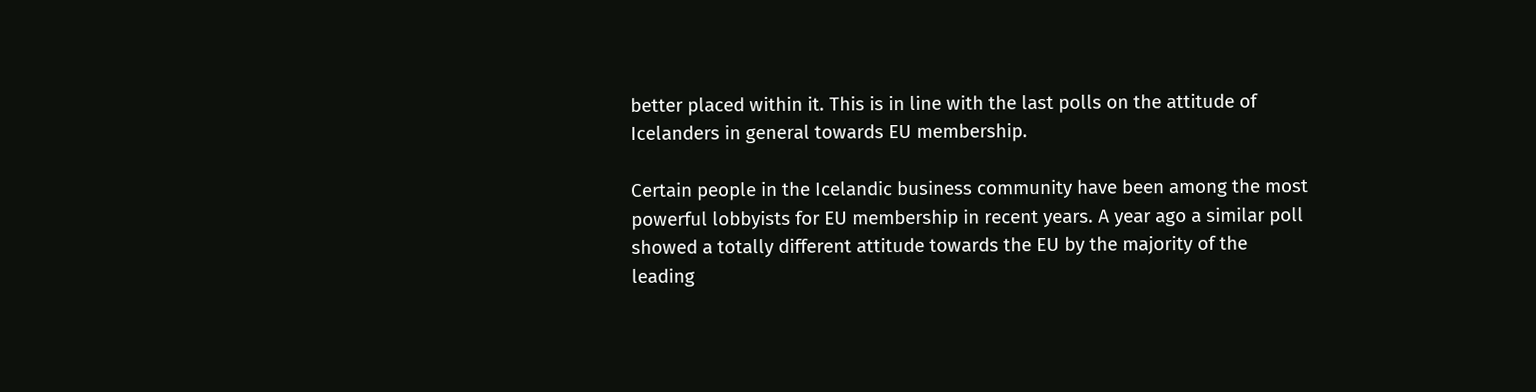better placed within it. This is in line with the last polls on the attitude of Icelanders in general towards EU membership.

Certain people in the Icelandic business community have been among the most powerful lobbyists for EU membership in recent years. A year ago a similar poll showed a totally different attitude towards the EU by the majority of the leading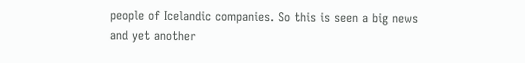people of Icelandic companies. So this is seen a big news and yet another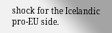shock for the Icelandic pro-EU side.